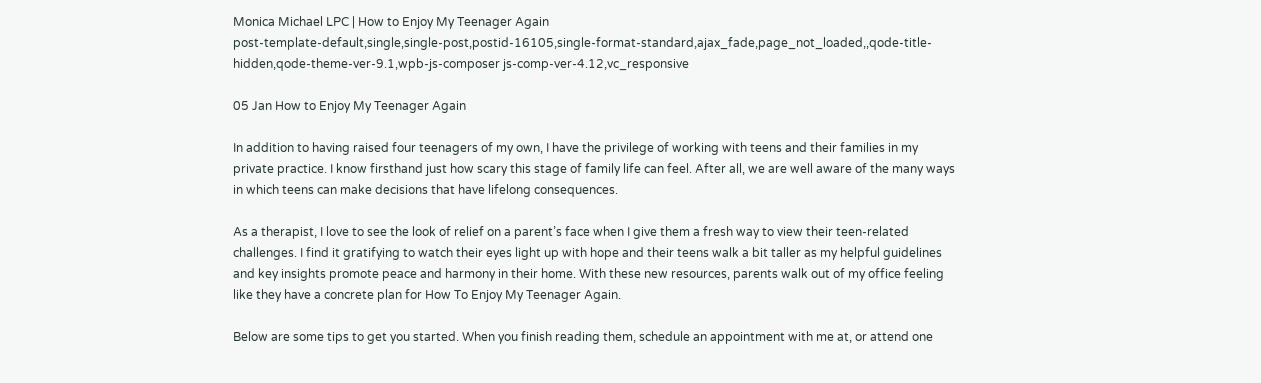Monica Michael LPC | How to Enjoy My Teenager Again
post-template-default,single,single-post,postid-16105,single-format-standard,ajax_fade,page_not_loaded,,qode-title-hidden,qode-theme-ver-9.1,wpb-js-composer js-comp-ver-4.12,vc_responsive

05 Jan How to Enjoy My Teenager Again

In addition to having raised four teenagers of my own, I have the privilege of working with teens and their families in my private practice. I know firsthand just how scary this stage of family life can feel. After all, we are well aware of the many ways in which teens can make decisions that have lifelong consequences.

As a therapist, I love to see the look of relief on a parent’s face when I give them a fresh way to view their teen-related challenges. I find it gratifying to watch their eyes light up with hope and their teens walk a bit taller as my helpful guidelines and key insights promote peace and harmony in their home. With these new resources, parents walk out of my office feeling like they have a concrete plan for How To Enjoy My Teenager Again.

Below are some tips to get you started. When you finish reading them, schedule an appointment with me at, or attend one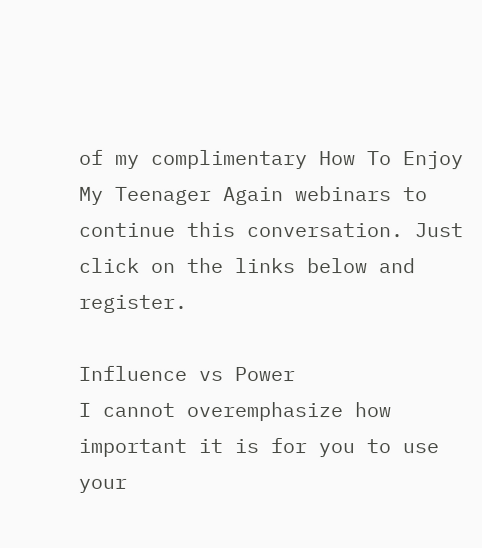of my complimentary How To Enjoy My Teenager Again webinars to continue this conversation. Just click on the links below and register.

Influence vs Power
I cannot overemphasize how important it is for you to use your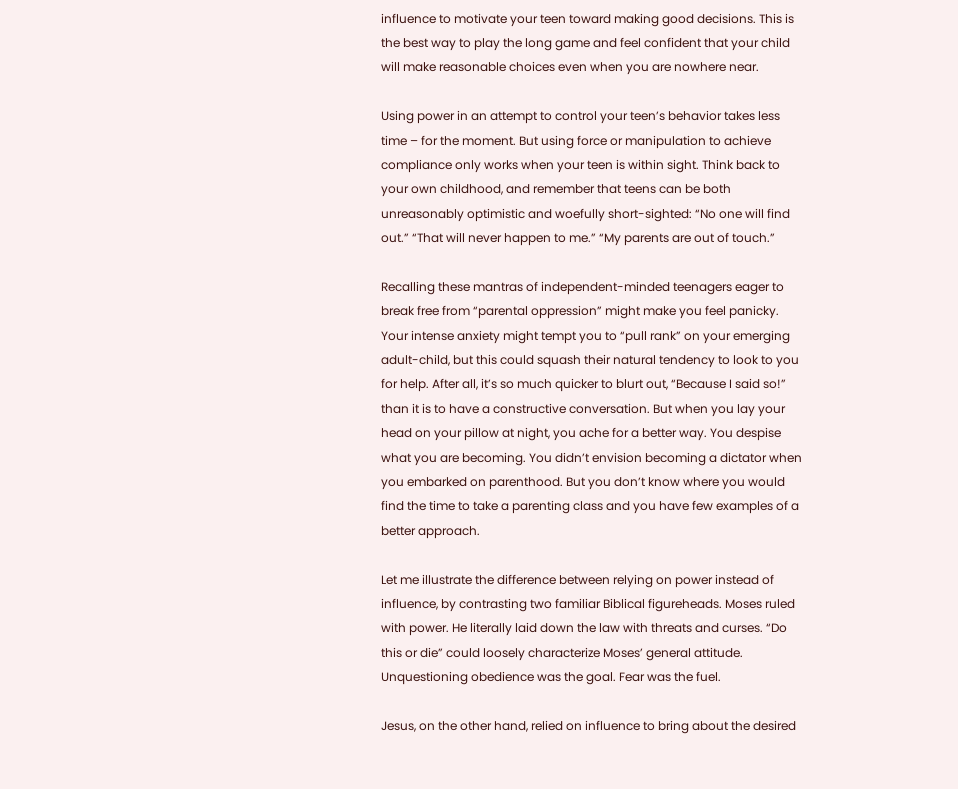influence to motivate your teen toward making good decisions. This is the best way to play the long game and feel confident that your child will make reasonable choices even when you are nowhere near.

Using power in an attempt to control your teen’s behavior takes less time – for the moment. But using force or manipulation to achieve compliance only works when your teen is within sight. Think back to your own childhood, and remember that teens can be both unreasonably optimistic and woefully short-sighted: “No one will find out.” “That will never happen to me.” “My parents are out of touch.”

Recalling these mantras of independent-minded teenagers eager to break free from “parental oppression” might make you feel panicky. Your intense anxiety might tempt you to “pull rank” on your emerging adult-child, but this could squash their natural tendency to look to you for help. After all, it’s so much quicker to blurt out, “Because I said so!” than it is to have a constructive conversation. But when you lay your head on your pillow at night, you ache for a better way. You despise what you are becoming. You didn’t envision becoming a dictator when you embarked on parenthood. But you don’t know where you would find the time to take a parenting class and you have few examples of a better approach.

Let me illustrate the difference between relying on power instead of influence, by contrasting two familiar Biblical figureheads. Moses ruled with power. He literally laid down the law with threats and curses. “Do this or die” could loosely characterize Moses’ general attitude. Unquestioning obedience was the goal. Fear was the fuel.

Jesus, on the other hand, relied on influence to bring about the desired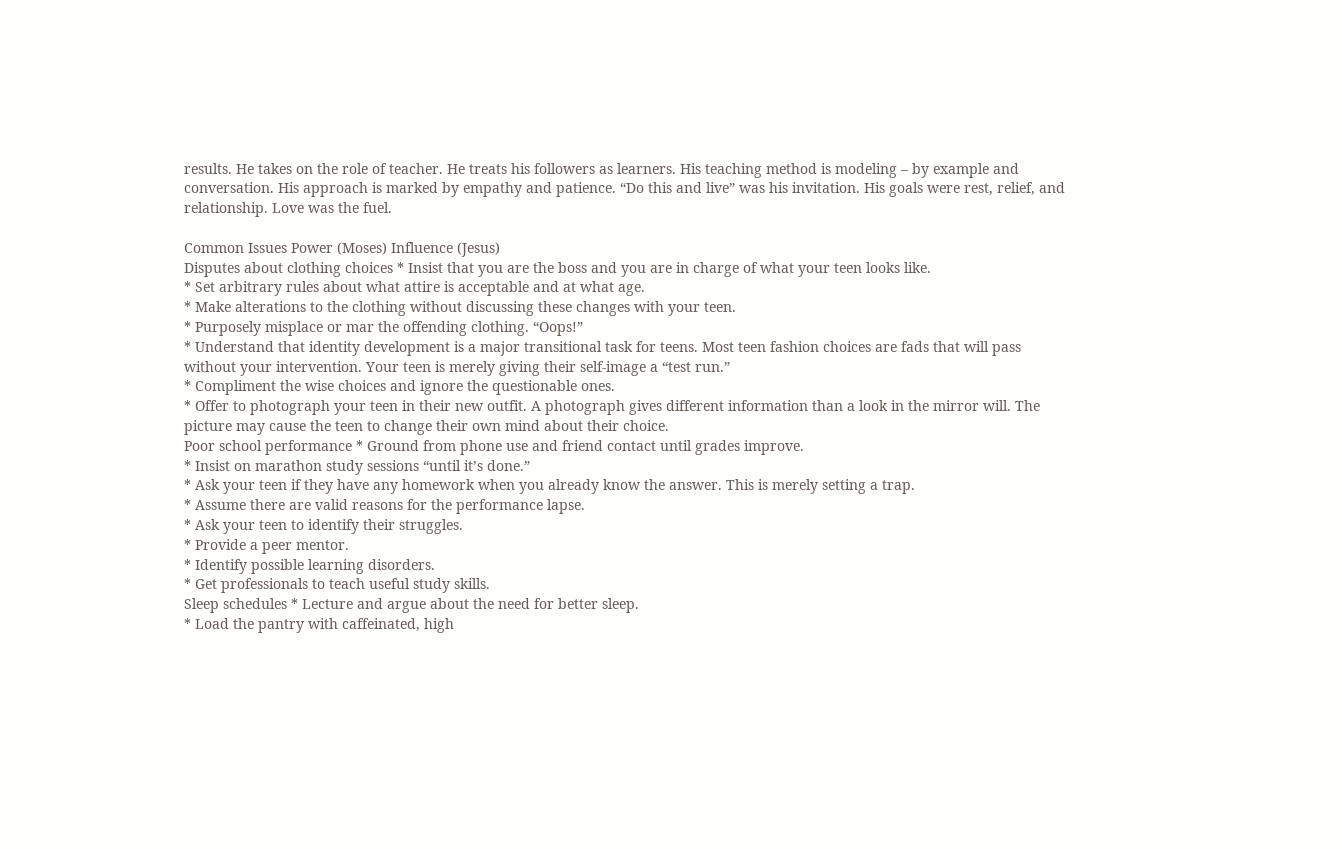results. He takes on the role of teacher. He treats his followers as learners. His teaching method is modeling – by example and conversation. His approach is marked by empathy and patience. “Do this and live” was his invitation. His goals were rest, relief, and relationship. Love was the fuel.

Common Issues Power (Moses) Influence (Jesus)
Disputes about clothing choices * Insist that you are the boss and you are in charge of what your teen looks like.
* Set arbitrary rules about what attire is acceptable and at what age.
* Make alterations to the clothing without discussing these changes with your teen.
* Purposely misplace or mar the offending clothing. “Oops!”
* Understand that identity development is a major transitional task for teens. Most teen fashion choices are fads that will pass without your intervention. Your teen is merely giving their self-image a “test run.”
* Compliment the wise choices and ignore the questionable ones.
* Offer to photograph your teen in their new outfit. A photograph gives different information than a look in the mirror will. The picture may cause the teen to change their own mind about their choice.
Poor school performance * Ground from phone use and friend contact until grades improve.
* Insist on marathon study sessions “until it’s done.”
* Ask your teen if they have any homework when you already know the answer. This is merely setting a trap.
* Assume there are valid reasons for the performance lapse.
* Ask your teen to identify their struggles.
* Provide a peer mentor.
* Identify possible learning disorders.
* Get professionals to teach useful study skills.
Sleep schedules * Lecture and argue about the need for better sleep.
* Load the pantry with caffeinated, high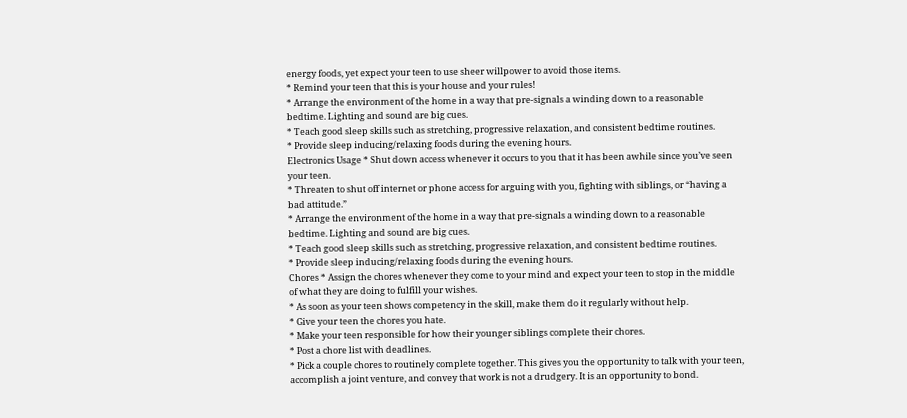energy foods, yet expect your teen to use sheer willpower to avoid those items.
* Remind your teen that this is your house and your rules!
* Arrange the environment of the home in a way that pre-signals a winding down to a reasonable bedtime. Lighting and sound are big cues.
* Teach good sleep skills such as stretching, progressive relaxation, and consistent bedtime routines.
* Provide sleep inducing/relaxing foods during the evening hours.
Electronics Usage * Shut down access whenever it occurs to you that it has been awhile since you’ve seen your teen.
* Threaten to shut off internet or phone access for arguing with you, fighting with siblings, or “having a bad attitude.”
* Arrange the environment of the home in a way that pre-signals a winding down to a reasonable bedtime. Lighting and sound are big cues.
* Teach good sleep skills such as stretching, progressive relaxation, and consistent bedtime routines.
* Provide sleep inducing/relaxing foods during the evening hours.
Chores * Assign the chores whenever they come to your mind and expect your teen to stop in the middle of what they are doing to fulfill your wishes.
* As soon as your teen shows competency in the skill, make them do it regularly without help.
* Give your teen the chores you hate.
* Make your teen responsible for how their younger siblings complete their chores.
* Post a chore list with deadlines.
* Pick a couple chores to routinely complete together. This gives you the opportunity to talk with your teen, accomplish a joint venture, and convey that work is not a drudgery. It is an opportunity to bond.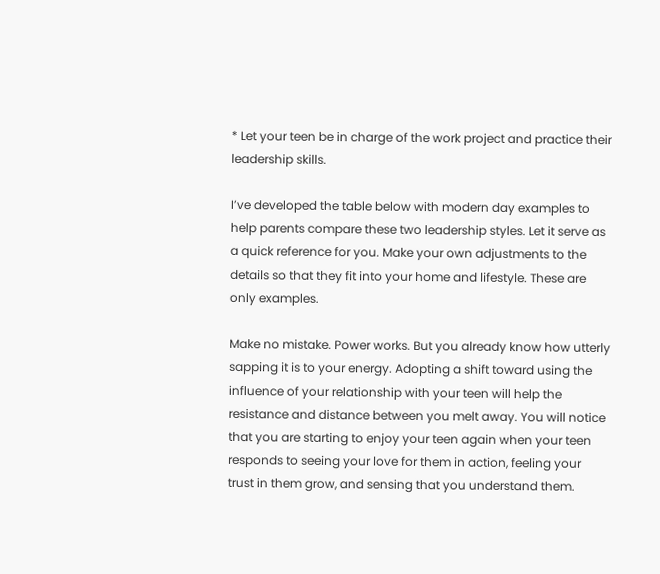* Let your teen be in charge of the work project and practice their leadership skills.

I’ve developed the table below with modern day examples to help parents compare these two leadership styles. Let it serve as a quick reference for you. Make your own adjustments to the details so that they fit into your home and lifestyle. These are only examples.

Make no mistake. Power works. But you already know how utterly sapping it is to your energy. Adopting a shift toward using the influence of your relationship with your teen will help the resistance and distance between you melt away. You will notice that you are starting to enjoy your teen again when your teen responds to seeing your love for them in action, feeling your trust in them grow, and sensing that you understand them.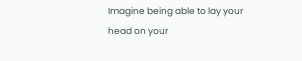Imagine being able to lay your head on your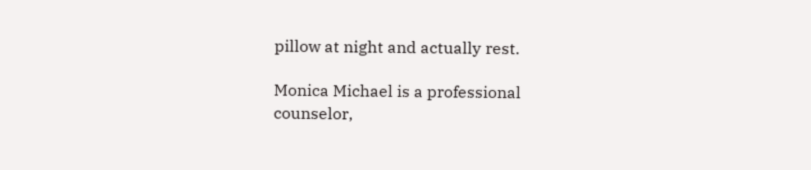pillow at night and actually rest.

Monica Michael is a professional counselor,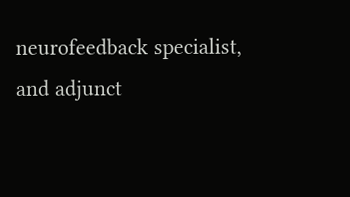neurofeedback specialist, and adjunct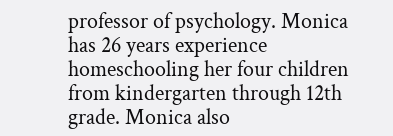professor of psychology. Monica has 26 years experience homeschooling her four children from kindergarten through 12th grade. Monica also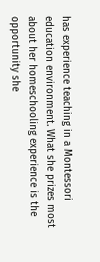has experience teaching in a Montessori education environment. What she prizes most about her homeschooling experience is the opportunity she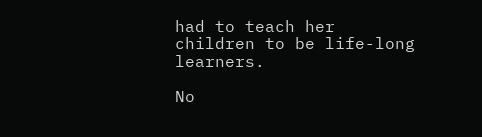had to teach her children to be life-long learners.

No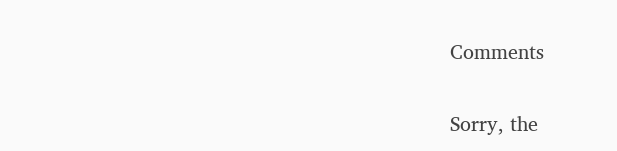Comments

Sorry, the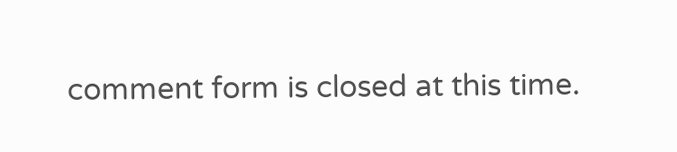comment form is closed at this time.